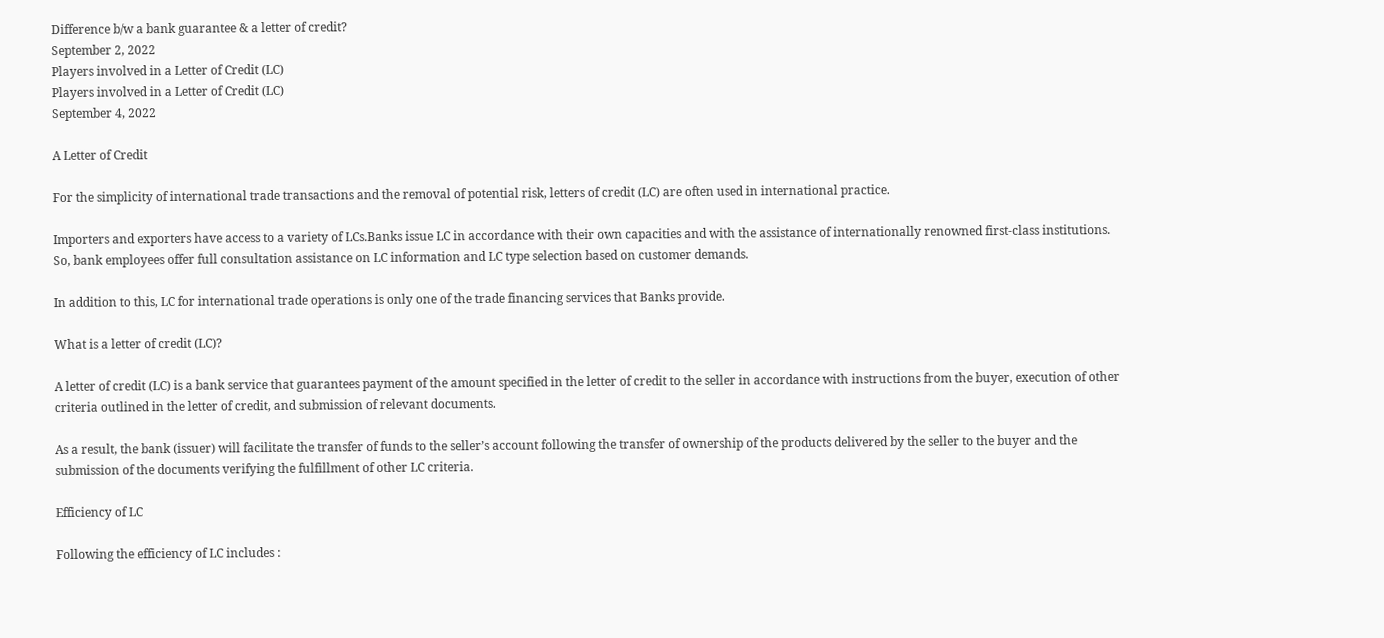Difference b/w a bank guarantee & a letter of credit?
September 2, 2022
Players involved in a Letter of Credit (LC)
Players involved in a Letter of Credit (LC)
September 4, 2022

A Letter of Credit

For the simplicity of international trade transactions and the removal of potential risk, letters of credit (LC) are often used in international practice.

Importers and exporters have access to a variety of LCs.Banks issue LC in accordance with their own capacities and with the assistance of internationally renowned first-class institutions. So, bank employees offer full consultation assistance on LC information and LC type selection based on customer demands.

In addition to this, LC for international trade operations is only one of the trade financing services that Banks provide.

What is a letter of credit (LC)?

A letter of credit (LC) is a bank service that guarantees payment of the amount specified in the letter of credit to the seller in accordance with instructions from the buyer, execution of other criteria outlined in the letter of credit, and submission of relevant documents.

As a result, the bank (issuer) will facilitate the transfer of funds to the seller’s account following the transfer of ownership of the products delivered by the seller to the buyer and the submission of the documents verifying the fulfillment of other LC criteria.

Efficiency of LC

Following the efficiency of LC includes :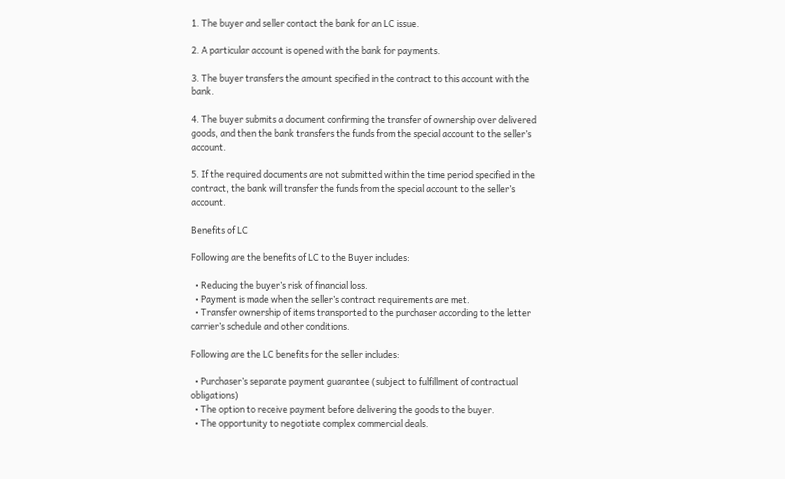1. The buyer and seller contact the bank for an LC issue.

2. A particular account is opened with the bank for payments.

3. The buyer transfers the amount specified in the contract to this account with the bank.

4. The buyer submits a document confirming the transfer of ownership over delivered goods, and then the bank transfers the funds from the special account to the seller’s account.

5. If the required documents are not submitted within the time period specified in the contract, the bank will transfer the funds from the special account to the seller’s account.

Benefits of LC

Following are the benefits of LC to the Buyer includes:

  • Reducing the buyer’s risk of financial loss.
  • Payment is made when the seller’s contract requirements are met.
  • Transfer ownership of items transported to the purchaser according to the letter carrier’s schedule and other conditions.

Following are the LC benefits for the seller includes:

  • Purchaser’s separate payment guarantee (subject to fulfillment of contractual obligations)
  • The option to receive payment before delivering the goods to the buyer.
  • The opportunity to negotiate complex commercial deals.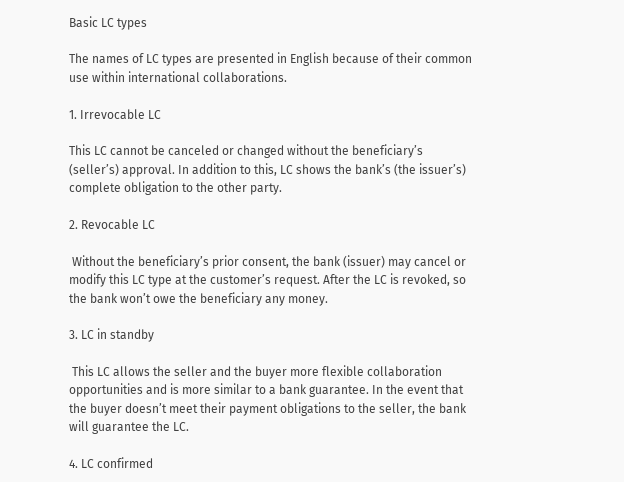Basic LC types

The names of LC types are presented in English because of their common use within international collaborations.

1. Irrevocable LC

This LC cannot be canceled or changed without the beneficiary’s (seller’s) approval. In addition to this, LC shows the bank’s (the issuer’s) complete obligation to the other party.

2. Revocable LC

 Without the beneficiary’s prior consent, the bank (issuer) may cancel or modify this LC type at the customer’s request. After the LC is revoked, so the bank won’t owe the beneficiary any money.

3. LC in standby

 This LC allows the seller and the buyer more flexible collaboration opportunities and is more similar to a bank guarantee. In the event that the buyer doesn’t meet their payment obligations to the seller, the bank will guarantee the LC.

4. LC confirmed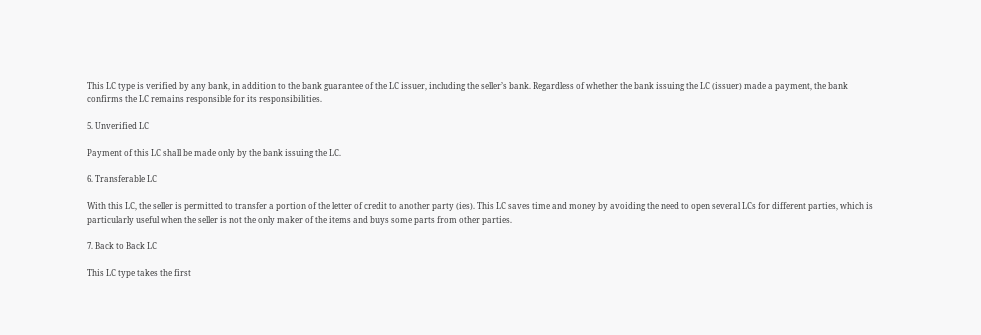This LC type is verified by any bank, in addition to the bank guarantee of the LC issuer, including the seller’s bank. Regardless of whether the bank issuing the LC (issuer) made a payment, the bank confirms the LC remains responsible for its responsibilities.

5. Unverified LC

Payment of this LC shall be made only by the bank issuing the LC.

6. Transferable LC

With this LC, the seller is permitted to transfer a portion of the letter of credit to another party (ies). This LC saves time and money by avoiding the need to open several LCs for different parties, which is particularly useful when the seller is not the only maker of the items and buys some parts from other parties.

7. Back to Back LC

This LC type takes the first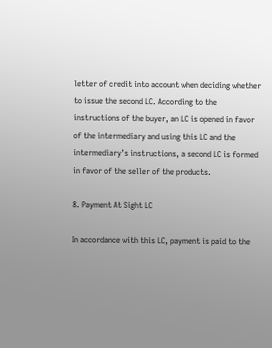letter of credit into account when deciding whether to issue the second LC. According to the instructions of the buyer, an LC is opened in favor of the intermediary and using this LC and the intermediary’s instructions, a second LC is formed in favor of the seller of the products.

8. Payment At Sight LC

In accordance with this LC, payment is paid to the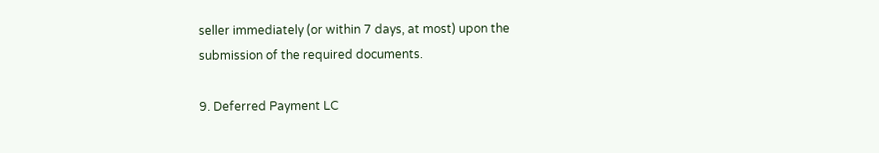seller immediately (or within 7 days, at most) upon the submission of the required documents.

9. Deferred Payment LC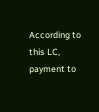According to this LC, payment to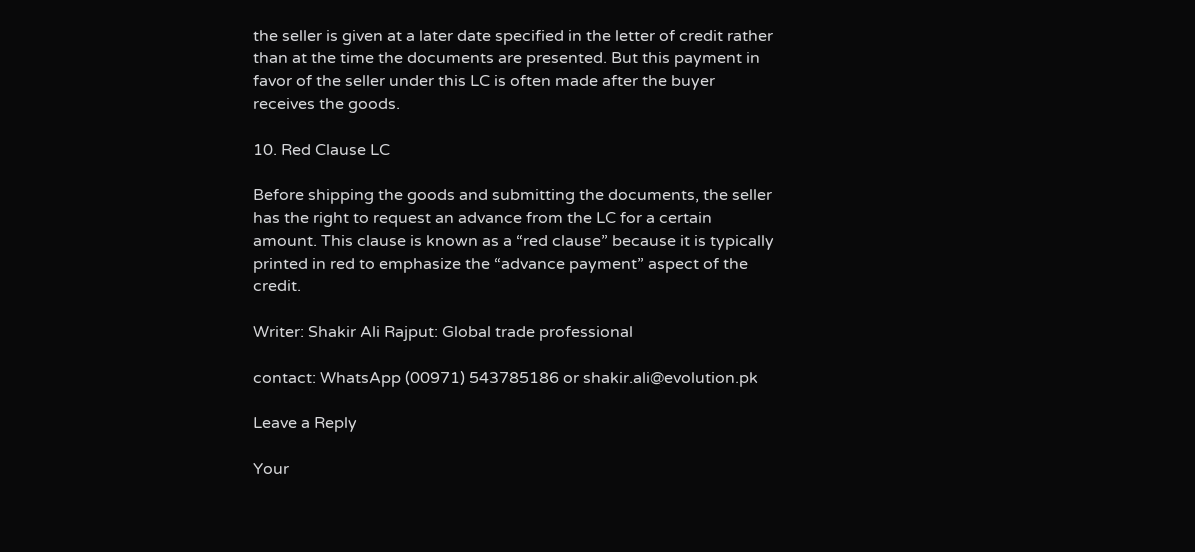the seller is given at a later date specified in the letter of credit rather than at the time the documents are presented. But this payment in favor of the seller under this LC is often made after the buyer receives the goods.

10. Red Clause LC

Before shipping the goods and submitting the documents, the seller has the right to request an advance from the LC for a certain amount. This clause is known as a “red clause” because it is typically printed in red to emphasize the “advance payment” aspect of the credit.

Writer: Shakir Ali Rajput: Global trade professional

contact: WhatsApp (00971) 543785186 or shakir.ali@evolution.pk

Leave a Reply

Your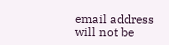email address will not be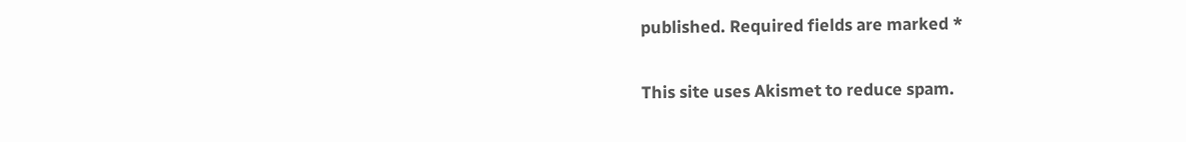published. Required fields are marked *

This site uses Akismet to reduce spam.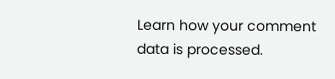Learn how your comment data is processed.